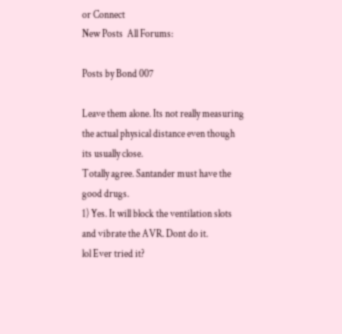or Connect
New Posts  All Forums:

Posts by Bond 007

Leave them alone. Its not really measuring the actual physical distance even though its usually close.
Totally agree. Santander must have the good drugs.
1) Yes. It will block the ventilation slots and vibrate the AVR. Dont do it.
lol Ever tried it?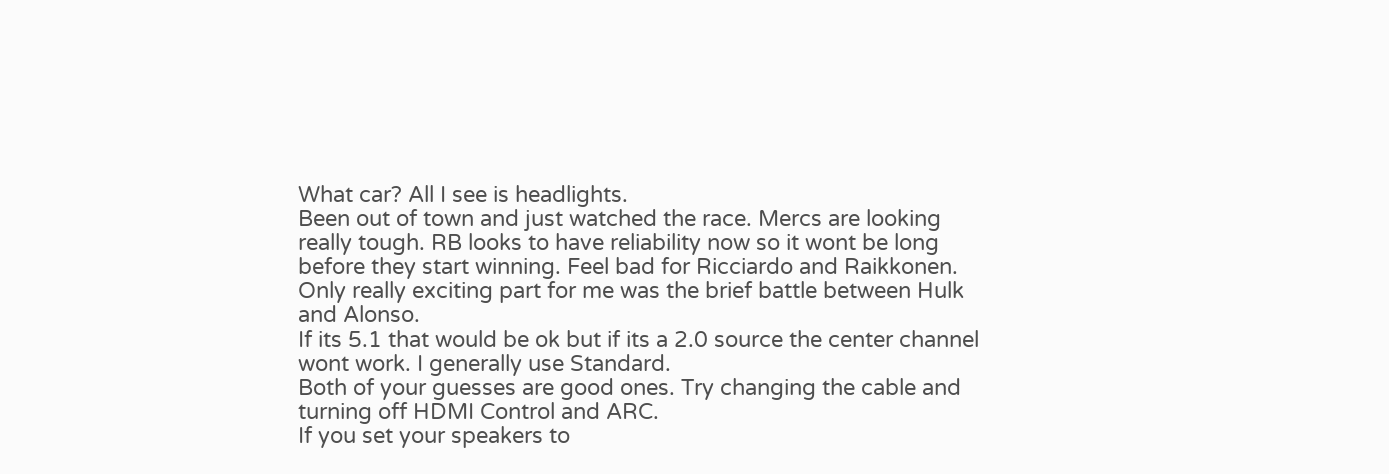What car? All I see is headlights.
Been out of town and just watched the race. Mercs are looking really tough. RB looks to have reliability now so it wont be long before they start winning. Feel bad for Ricciardo and Raikkonen. Only really exciting part for me was the brief battle between Hulk and Alonso.
If its 5.1 that would be ok but if its a 2.0 source the center channel wont work. I generally use Standard.
Both of your guesses are good ones. Try changing the cable and turning off HDMI Control and ARC.
If you set your speakers to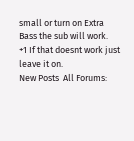small or turn on Extra Bass the sub will work.
+1 If that doesnt work just leave it on.
New Posts  All Forums: